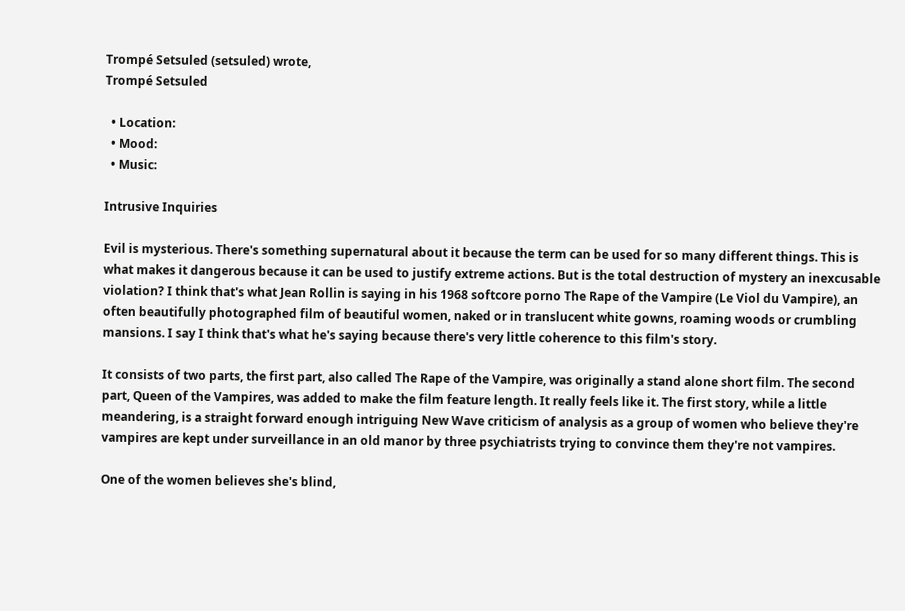Trompé Setsuled (setsuled) wrote,
Trompé Setsuled

  • Location:
  • Mood:
  • Music:

Intrusive Inquiries

Evil is mysterious. There's something supernatural about it because the term can be used for so many different things. This is what makes it dangerous because it can be used to justify extreme actions. But is the total destruction of mystery an inexcusable violation? I think that's what Jean Rollin is saying in his 1968 softcore porno The Rape of the Vampire (Le Viol du Vampire), an often beautifully photographed film of beautiful women, naked or in translucent white gowns, roaming woods or crumbling mansions. I say I think that's what he's saying because there's very little coherence to this film's story.

It consists of two parts, the first part, also called The Rape of the Vampire, was originally a stand alone short film. The second part, Queen of the Vampires, was added to make the film feature length. It really feels like it. The first story, while a little meandering, is a straight forward enough intriguing New Wave criticism of analysis as a group of women who believe they're vampires are kept under surveillance in an old manor by three psychiatrists trying to convince them they're not vampires.

One of the women believes she's blind,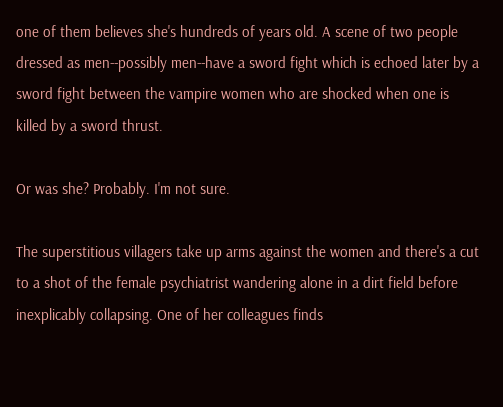one of them believes she's hundreds of years old. A scene of two people dressed as men--possibly men--have a sword fight which is echoed later by a sword fight between the vampire women who are shocked when one is killed by a sword thrust.

Or was she? Probably. I'm not sure.

The superstitious villagers take up arms against the women and there's a cut to a shot of the female psychiatrist wandering alone in a dirt field before inexplicably collapsing. One of her colleagues finds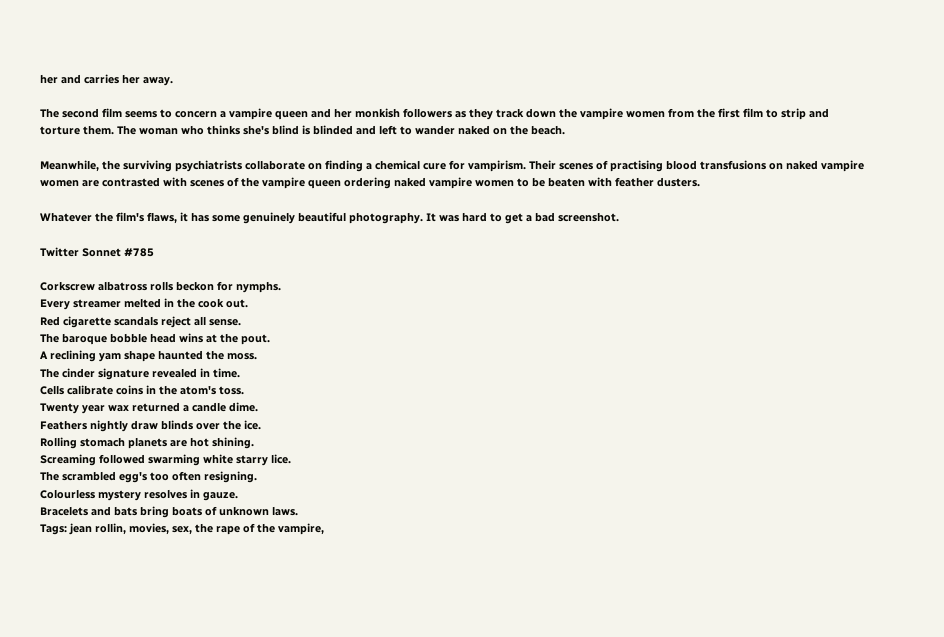her and carries her away.

The second film seems to concern a vampire queen and her monkish followers as they track down the vampire women from the first film to strip and torture them. The woman who thinks she's blind is blinded and left to wander naked on the beach.

Meanwhile, the surviving psychiatrists collaborate on finding a chemical cure for vampirism. Their scenes of practising blood transfusions on naked vampire women are contrasted with scenes of the vampire queen ordering naked vampire women to be beaten with feather dusters.

Whatever the film's flaws, it has some genuinely beautiful photography. It was hard to get a bad screenshot.

Twitter Sonnet #785

Corkscrew albatross rolls beckon for nymphs.
Every streamer melted in the cook out.
Red cigarette scandals reject all sense.
The baroque bobble head wins at the pout.
A reclining yam shape haunted the moss.
The cinder signature revealed in time.
Cells calibrate coins in the atom's toss.
Twenty year wax returned a candle dime.
Feathers nightly draw blinds over the ice.
Rolling stomach planets are hot shining.
Screaming followed swarming white starry lice.
The scrambled egg's too often resigning.
Colourless mystery resolves in gauze.
Bracelets and bats bring boats of unknown laws.
Tags: jean rollin, movies, sex, the rape of the vampire,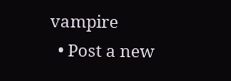vampire
  • Post a new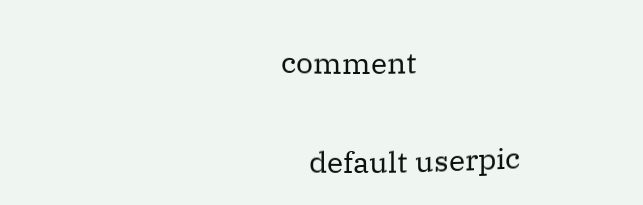comment


    default userpic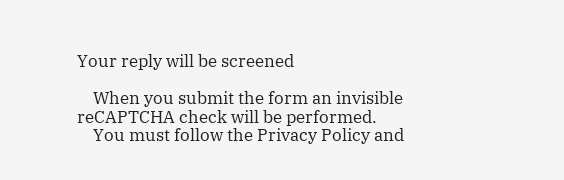Your reply will be screened

    When you submit the form an invisible reCAPTCHA check will be performed.
    You must follow the Privacy Policy and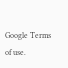Google Terms of use.